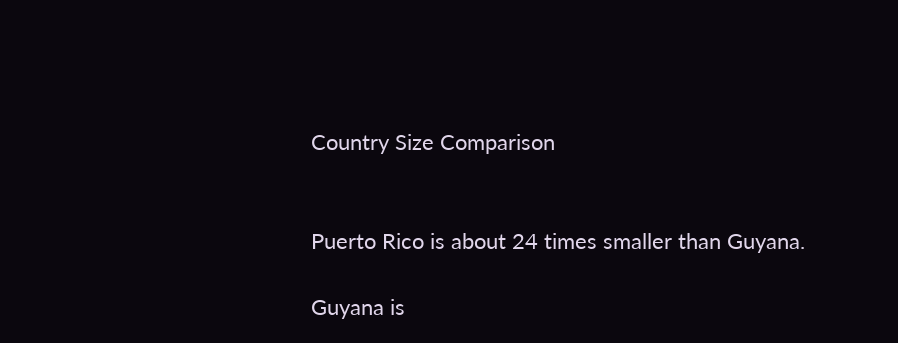Country Size Comparison


Puerto Rico is about 24 times smaller than Guyana.

Guyana is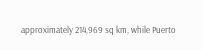approximately 214,969 sq km, while Puerto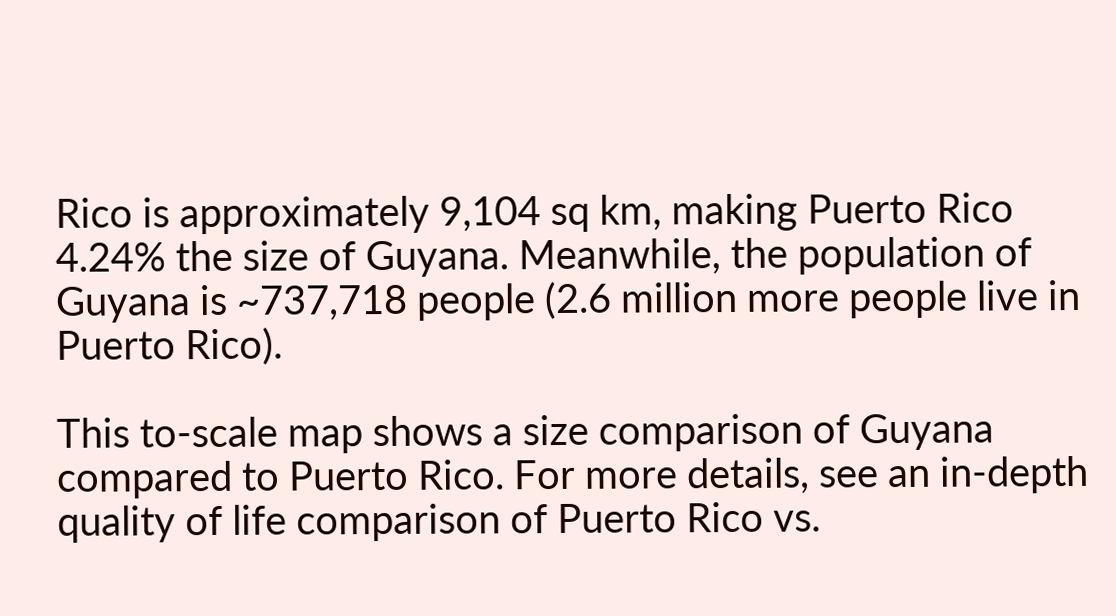Rico is approximately 9,104 sq km, making Puerto Rico 4.24% the size of Guyana. Meanwhile, the population of Guyana is ~737,718 people (2.6 million more people live in Puerto Rico).

This to-scale map shows a size comparison of Guyana compared to Puerto Rico. For more details, see an in-depth quality of life comparison of Puerto Rico vs.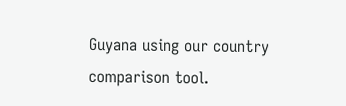Guyana using our country comparison tool.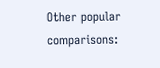Other popular comparisons: